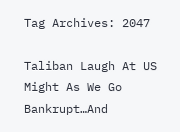Tag Archives: 2047

Taliban Laugh At US Might As We Go Bankrupt…And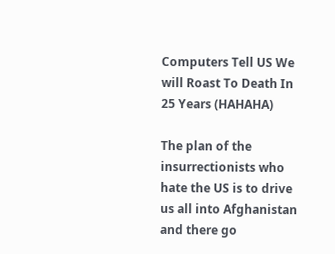Computers Tell US We will Roast To Death In 25 Years (HAHAHA)

The plan of the insurrectionists who hate the US is to drive us all into Afghanistan and there go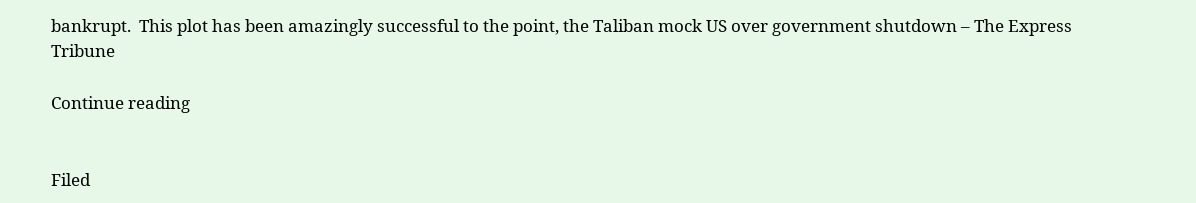bankrupt.  This plot has been amazingly successful to the point, the Taliban mock US over government shutdown – The Express Tribune

Continue reading


Filed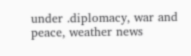under .diplomacy, war and peace, weather news